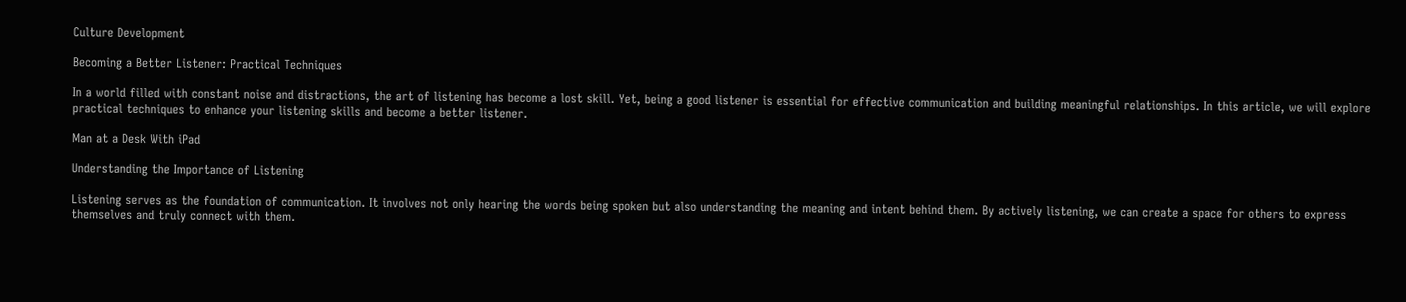Culture Development

Becoming a Better Listener: Practical Techniques

In a world filled with constant noise and distractions, the art of listening has become a lost skill. Yet, being a good listener is essential for effective communication and building meaningful relationships. In this article, we will explore practical techniques to enhance your listening skills and become a better listener.

Man at a Desk With iPad

Understanding the Importance of Listening

Listening serves as the foundation of communication. It involves not only hearing the words being spoken but also understanding the meaning and intent behind them. By actively listening, we can create a space for others to express themselves and truly connect with them.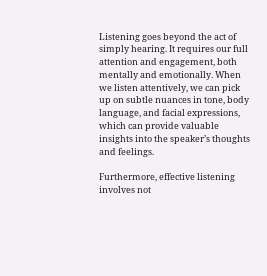Listening goes beyond the act of simply hearing. It requires our full attention and engagement, both mentally and emotionally. When we listen attentively, we can pick up on subtle nuances in tone, body language, and facial expressions, which can provide valuable insights into the speaker’s thoughts and feelings.

Furthermore, effective listening involves not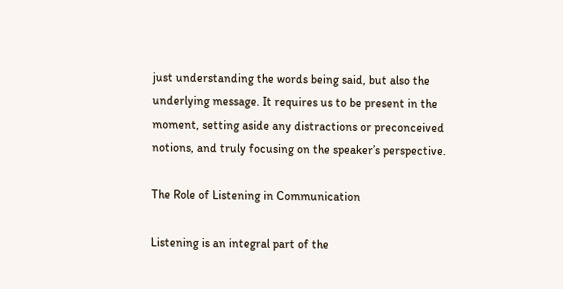just understanding the words being said, but also the underlying message. It requires us to be present in the moment, setting aside any distractions or preconceived notions, and truly focusing on the speaker’s perspective.

The Role of Listening in Communication

Listening is an integral part of the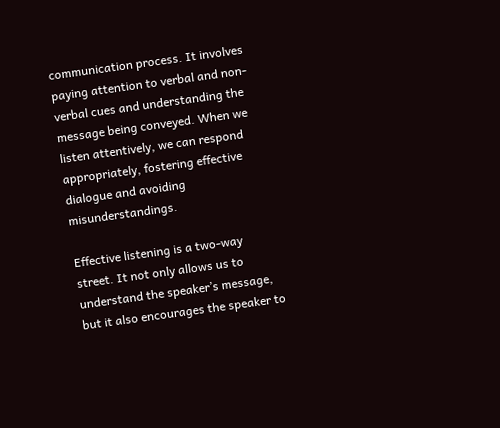communication process. It involves paying attention to verbal and non-verbal cues and understanding the message being conveyed. When we listen attentively, we can respond appropriately, fostering effective dialogue and avoiding misunderstandings.

Effective listening is a two-way street. It not only allows us to understand the speaker’s message, but it also encourages the speaker to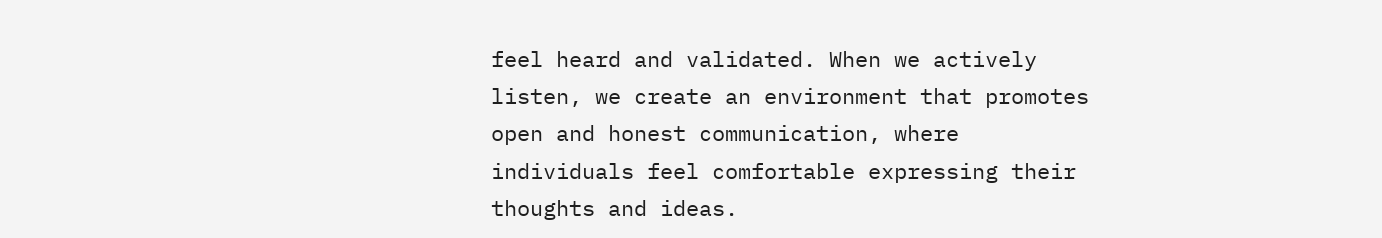feel heard and validated. When we actively listen, we create an environment that promotes open and honest communication, where individuals feel comfortable expressing their thoughts and ideas.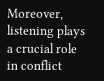Moreover, listening plays a crucial role in conflict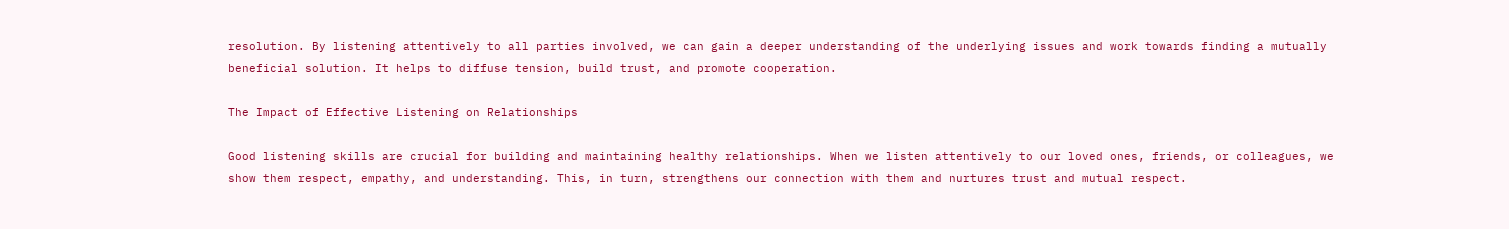resolution. By listening attentively to all parties involved, we can gain a deeper understanding of the underlying issues and work towards finding a mutually beneficial solution. It helps to diffuse tension, build trust, and promote cooperation.

The Impact of Effective Listening on Relationships

Good listening skills are crucial for building and maintaining healthy relationships. When we listen attentively to our loved ones, friends, or colleagues, we show them respect, empathy, and understanding. This, in turn, strengthens our connection with them and nurtures trust and mutual respect.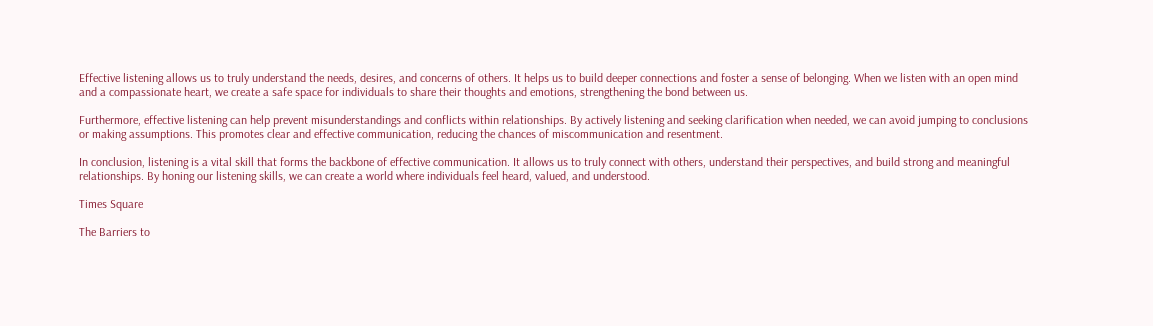Effective listening allows us to truly understand the needs, desires, and concerns of others. It helps us to build deeper connections and foster a sense of belonging. When we listen with an open mind and a compassionate heart, we create a safe space for individuals to share their thoughts and emotions, strengthening the bond between us.

Furthermore, effective listening can help prevent misunderstandings and conflicts within relationships. By actively listening and seeking clarification when needed, we can avoid jumping to conclusions or making assumptions. This promotes clear and effective communication, reducing the chances of miscommunication and resentment.

In conclusion, listening is a vital skill that forms the backbone of effective communication. It allows us to truly connect with others, understand their perspectives, and build strong and meaningful relationships. By honing our listening skills, we can create a world where individuals feel heard, valued, and understood.

Times Square

The Barriers to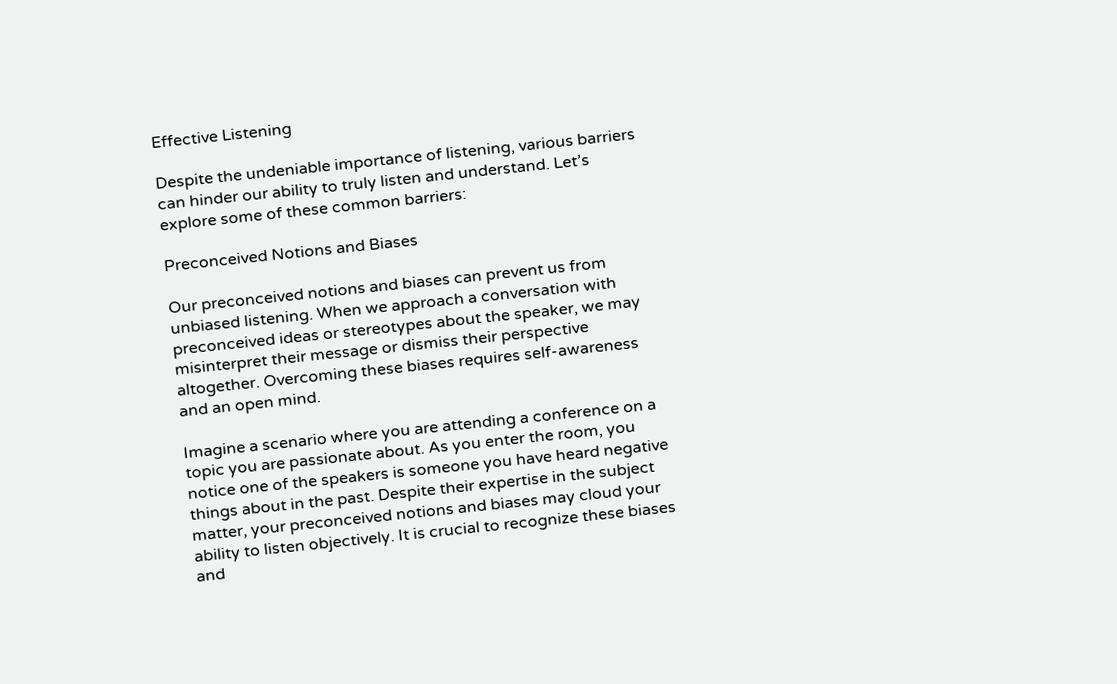Effective Listening

Despite the undeniable importance of listening, various barriers can hinder our ability to truly listen and understand. Let’s explore some of these common barriers:

Preconceived Notions and Biases

Our preconceived notions and biases can prevent us from unbiased listening. When we approach a conversation with preconceived ideas or stereotypes about the speaker, we may misinterpret their message or dismiss their perspective altogether. Overcoming these biases requires self-awareness and an open mind.

Imagine a scenario where you are attending a conference on a topic you are passionate about. As you enter the room, you notice one of the speakers is someone you have heard negative things about in the past. Despite their expertise in the subject matter, your preconceived notions and biases may cloud your ability to listen objectively. It is crucial to recognize these biases and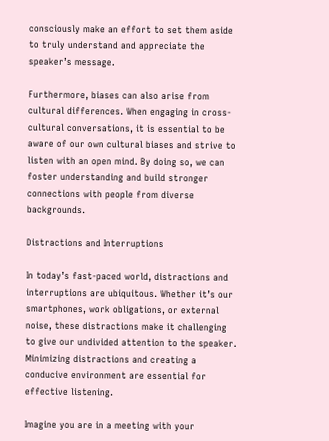consciously make an effort to set them aside to truly understand and appreciate the speaker’s message.

Furthermore, biases can also arise from cultural differences. When engaging in cross-cultural conversations, it is essential to be aware of our own cultural biases and strive to listen with an open mind. By doing so, we can foster understanding and build stronger connections with people from diverse backgrounds.

Distractions and Interruptions

In today’s fast-paced world, distractions and interruptions are ubiquitous. Whether it’s our smartphones, work obligations, or external noise, these distractions make it challenging to give our undivided attention to the speaker. Minimizing distractions and creating a conducive environment are essential for effective listening.

Imagine you are in a meeting with your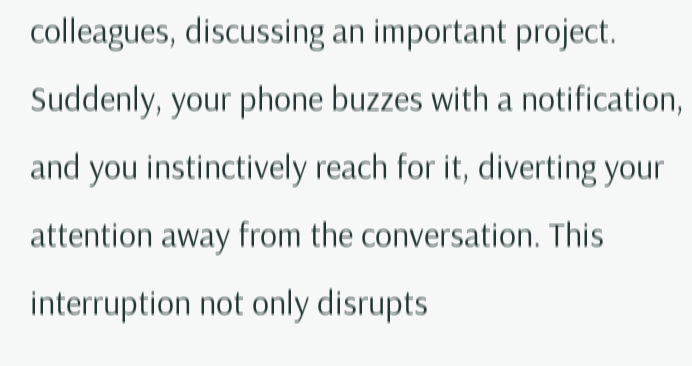colleagues, discussing an important project. Suddenly, your phone buzzes with a notification, and you instinctively reach for it, diverting your attention away from the conversation. This interruption not only disrupts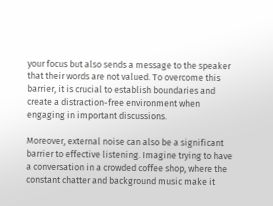your focus but also sends a message to the speaker that their words are not valued. To overcome this barrier, it is crucial to establish boundaries and create a distraction-free environment when engaging in important discussions.

Moreover, external noise can also be a significant barrier to effective listening. Imagine trying to have a conversation in a crowded coffee shop, where the constant chatter and background music make it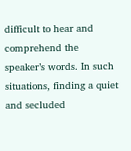difficult to hear and comprehend the speaker’s words. In such situations, finding a quiet and secluded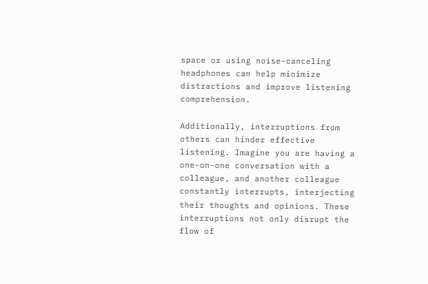space or using noise-canceling headphones can help minimize distractions and improve listening comprehension.

Additionally, interruptions from others can hinder effective listening. Imagine you are having a one-on-one conversation with a colleague, and another colleague constantly interrupts, interjecting their thoughts and opinions. These interruptions not only disrupt the flow of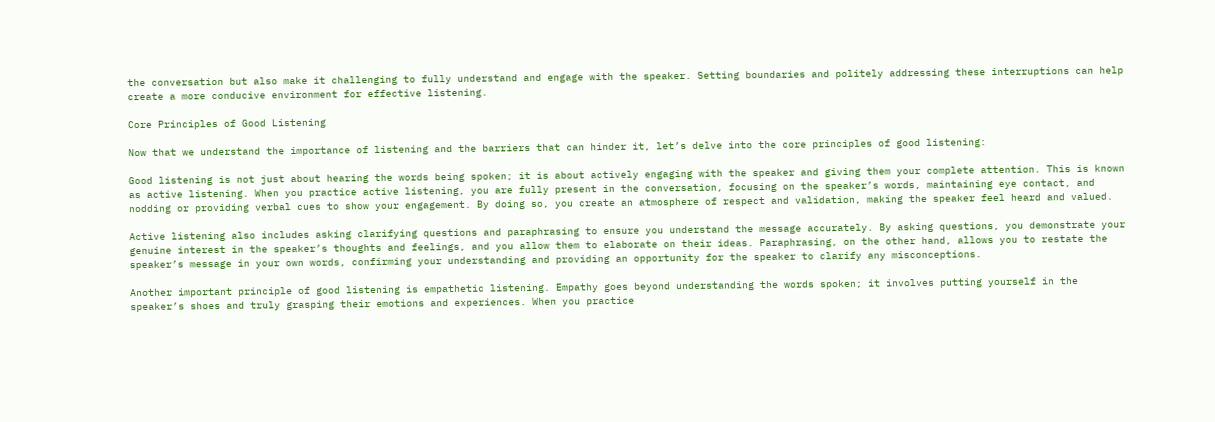the conversation but also make it challenging to fully understand and engage with the speaker. Setting boundaries and politely addressing these interruptions can help create a more conducive environment for effective listening.

Core Principles of Good Listening

Now that we understand the importance of listening and the barriers that can hinder it, let’s delve into the core principles of good listening:

Good listening is not just about hearing the words being spoken; it is about actively engaging with the speaker and giving them your complete attention. This is known as active listening. When you practice active listening, you are fully present in the conversation, focusing on the speaker’s words, maintaining eye contact, and nodding or providing verbal cues to show your engagement. By doing so, you create an atmosphere of respect and validation, making the speaker feel heard and valued.

Active listening also includes asking clarifying questions and paraphrasing to ensure you understand the message accurately. By asking questions, you demonstrate your genuine interest in the speaker’s thoughts and feelings, and you allow them to elaborate on their ideas. Paraphrasing, on the other hand, allows you to restate the speaker’s message in your own words, confirming your understanding and providing an opportunity for the speaker to clarify any misconceptions.

Another important principle of good listening is empathetic listening. Empathy goes beyond understanding the words spoken; it involves putting yourself in the speaker’s shoes and truly grasping their emotions and experiences. When you practice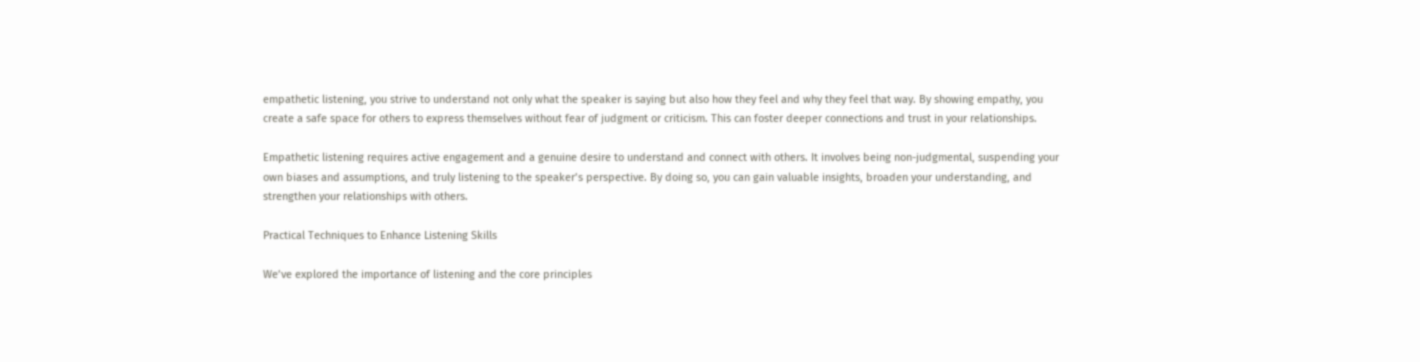empathetic listening, you strive to understand not only what the speaker is saying but also how they feel and why they feel that way. By showing empathy, you create a safe space for others to express themselves without fear of judgment or criticism. This can foster deeper connections and trust in your relationships.

Empathetic listening requires active engagement and a genuine desire to understand and connect with others. It involves being non-judgmental, suspending your own biases and assumptions, and truly listening to the speaker’s perspective. By doing so, you can gain valuable insights, broaden your understanding, and strengthen your relationships with others.

Practical Techniques to Enhance Listening Skills

We’ve explored the importance of listening and the core principles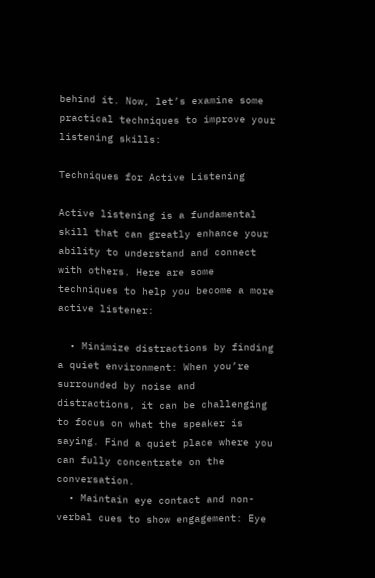behind it. Now, let’s examine some practical techniques to improve your listening skills:

Techniques for Active Listening

Active listening is a fundamental skill that can greatly enhance your ability to understand and connect with others. Here are some techniques to help you become a more active listener:

  • Minimize distractions by finding a quiet environment: When you’re surrounded by noise and distractions, it can be challenging to focus on what the speaker is saying. Find a quiet place where you can fully concentrate on the conversation.
  • Maintain eye contact and non-verbal cues to show engagement: Eye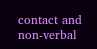contact and non-verbal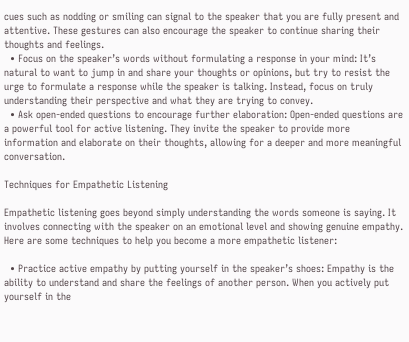cues such as nodding or smiling can signal to the speaker that you are fully present and attentive. These gestures can also encourage the speaker to continue sharing their thoughts and feelings.
  • Focus on the speaker’s words without formulating a response in your mind: It’s natural to want to jump in and share your thoughts or opinions, but try to resist the urge to formulate a response while the speaker is talking. Instead, focus on truly understanding their perspective and what they are trying to convey.
  • Ask open-ended questions to encourage further elaboration: Open-ended questions are a powerful tool for active listening. They invite the speaker to provide more information and elaborate on their thoughts, allowing for a deeper and more meaningful conversation.

Techniques for Empathetic Listening

Empathetic listening goes beyond simply understanding the words someone is saying. It involves connecting with the speaker on an emotional level and showing genuine empathy. Here are some techniques to help you become a more empathetic listener:

  • Practice active empathy by putting yourself in the speaker’s shoes: Empathy is the ability to understand and share the feelings of another person. When you actively put yourself in the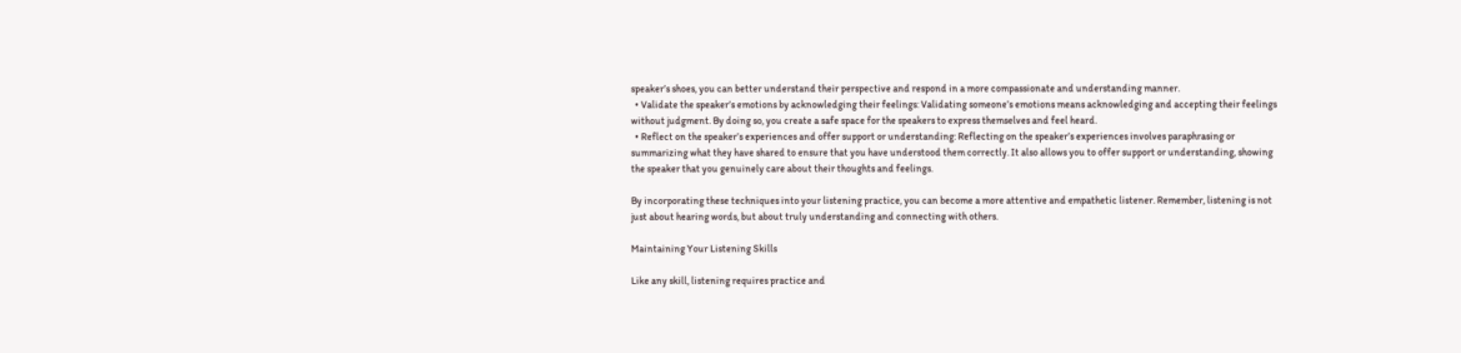speaker’s shoes, you can better understand their perspective and respond in a more compassionate and understanding manner.
  • Validate the speaker’s emotions by acknowledging their feelings: Validating someone’s emotions means acknowledging and accepting their feelings without judgment. By doing so, you create a safe space for the speakers to express themselves and feel heard.
  • Reflect on the speaker’s experiences and offer support or understanding: Reflecting on the speaker’s experiences involves paraphrasing or summarizing what they have shared to ensure that you have understood them correctly. It also allows you to offer support or understanding, showing the speaker that you genuinely care about their thoughts and feelings.

By incorporating these techniques into your listening practice, you can become a more attentive and empathetic listener. Remember, listening is not just about hearing words, but about truly understanding and connecting with others.

Maintaining Your Listening Skills

Like any skill, listening requires practice and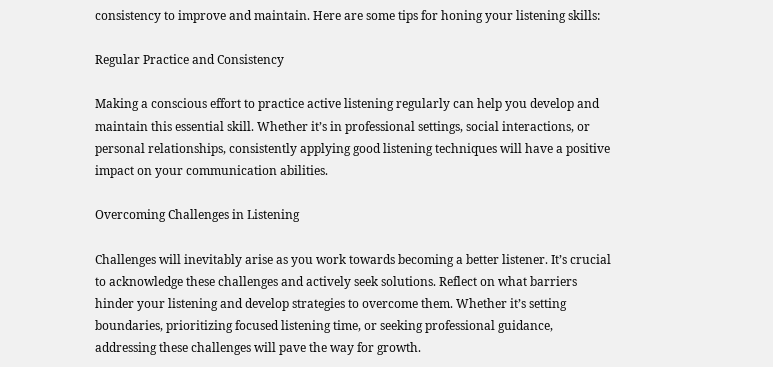consistency to improve and maintain. Here are some tips for honing your listening skills:

Regular Practice and Consistency

Making a conscious effort to practice active listening regularly can help you develop and maintain this essential skill. Whether it’s in professional settings, social interactions, or personal relationships, consistently applying good listening techniques will have a positive impact on your communication abilities.

Overcoming Challenges in Listening

Challenges will inevitably arise as you work towards becoming a better listener. It’s crucial to acknowledge these challenges and actively seek solutions. Reflect on what barriers hinder your listening and develop strategies to overcome them. Whether it’s setting boundaries, prioritizing focused listening time, or seeking professional guidance, addressing these challenges will pave the way for growth.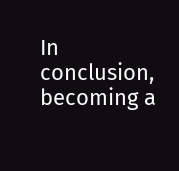In conclusion, becoming a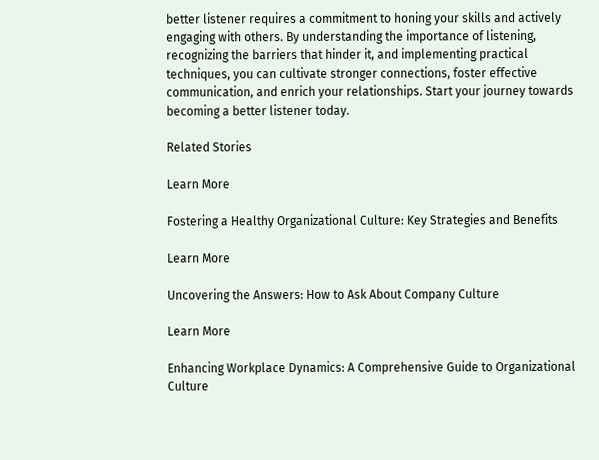better listener requires a commitment to honing your skills and actively engaging with others. By understanding the importance of listening, recognizing the barriers that hinder it, and implementing practical techniques, you can cultivate stronger connections, foster effective communication, and enrich your relationships. Start your journey towards becoming a better listener today.

Related Stories

Learn More

Fostering a Healthy Organizational Culture: Key Strategies and Benefits

Learn More

Uncovering the Answers: How to Ask About Company Culture

Learn More

Enhancing Workplace Dynamics: A Comprehensive Guide to Organizational Culture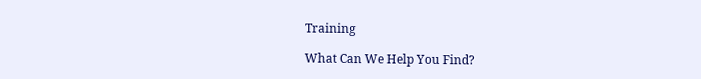Training

What Can We Help You Find?